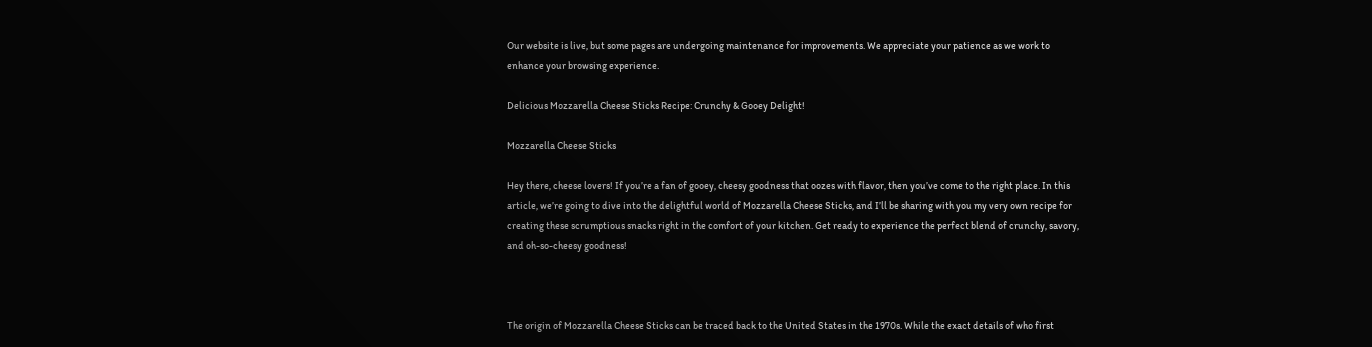Our website is live, but some pages are undergoing maintenance for improvements. We appreciate your patience as we work to enhance your browsing experience.

Delicious Mozzarella Cheese Sticks Recipe: Crunchy & Gooey Delight!

Mozzarella Cheese Sticks

Hey there, cheese lovers! If you’re a fan of gooey, cheesy goodness that oozes with flavor, then you’ve come to the right place. In this article, we’re going to dive into the delightful world of Mozzarella Cheese Sticks, and I’ll be sharing with you my very own recipe for creating these scrumptious snacks right in the comfort of your kitchen. Get ready to experience the perfect blend of crunchy, savory, and oh-so-cheesy goodness!



The origin of Mozzarella Cheese Sticks can be traced back to the United States in the 1970s. While the exact details of who first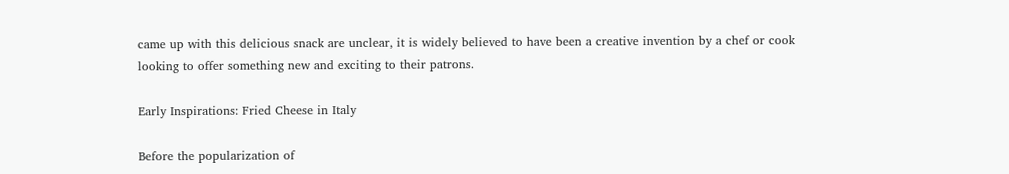came up with this delicious snack are unclear, it is widely believed to have been a creative invention by a chef or cook looking to offer something new and exciting to their patrons.

Early Inspirations: Fried Cheese in Italy

Before the popularization of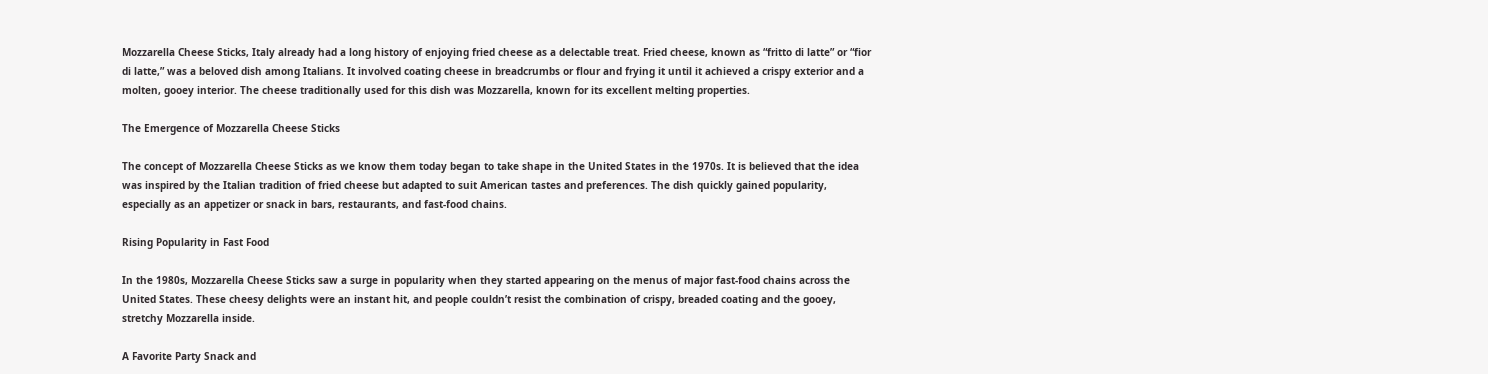Mozzarella Cheese Sticks, Italy already had a long history of enjoying fried cheese as a delectable treat. Fried cheese, known as “fritto di latte” or “fior di latte,” was a beloved dish among Italians. It involved coating cheese in breadcrumbs or flour and frying it until it achieved a crispy exterior and a molten, gooey interior. The cheese traditionally used for this dish was Mozzarella, known for its excellent melting properties.

The Emergence of Mozzarella Cheese Sticks

The concept of Mozzarella Cheese Sticks as we know them today began to take shape in the United States in the 1970s. It is believed that the idea was inspired by the Italian tradition of fried cheese but adapted to suit American tastes and preferences. The dish quickly gained popularity, especially as an appetizer or snack in bars, restaurants, and fast-food chains.

Rising Popularity in Fast Food

In the 1980s, Mozzarella Cheese Sticks saw a surge in popularity when they started appearing on the menus of major fast-food chains across the United States. These cheesy delights were an instant hit, and people couldn’t resist the combination of crispy, breaded coating and the gooey, stretchy Mozzarella inside.

A Favorite Party Snack and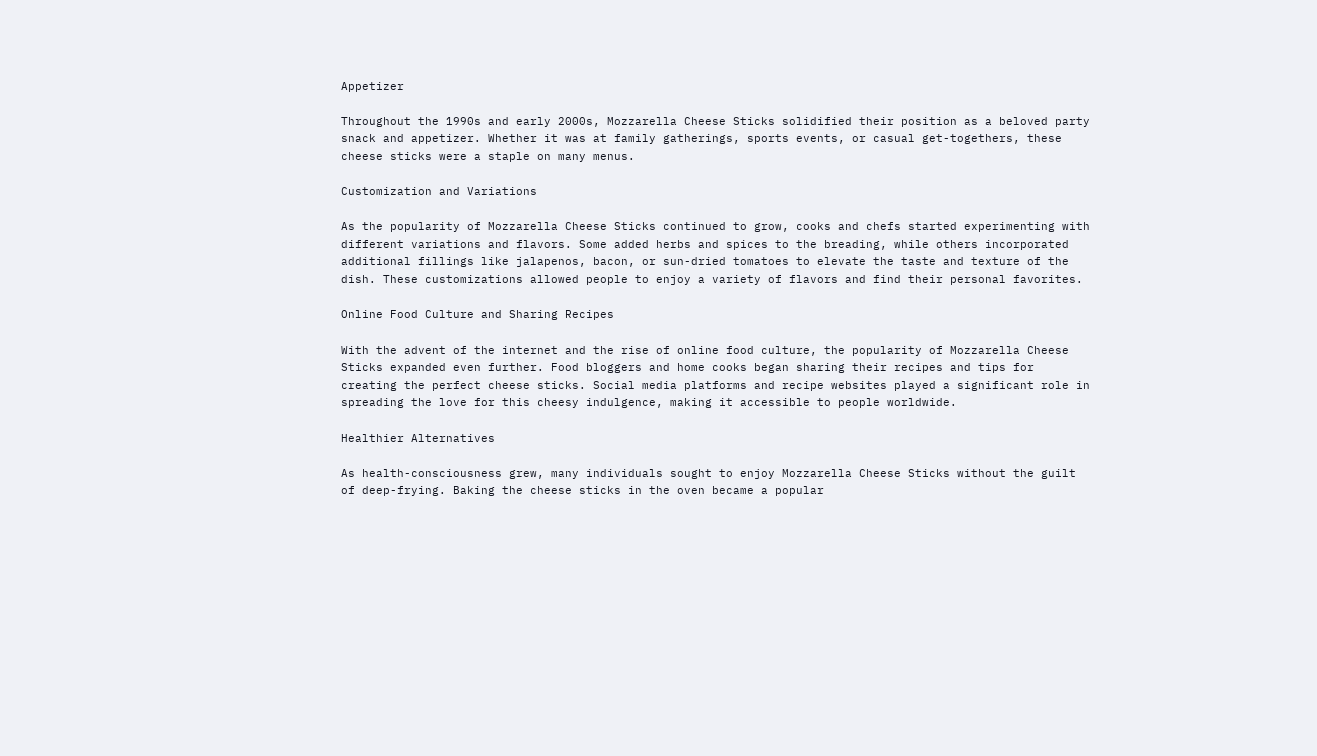Appetizer

Throughout the 1990s and early 2000s, Mozzarella Cheese Sticks solidified their position as a beloved party snack and appetizer. Whether it was at family gatherings, sports events, or casual get-togethers, these cheese sticks were a staple on many menus.

Customization and Variations

As the popularity of Mozzarella Cheese Sticks continued to grow, cooks and chefs started experimenting with different variations and flavors. Some added herbs and spices to the breading, while others incorporated additional fillings like jalapenos, bacon, or sun-dried tomatoes to elevate the taste and texture of the dish. These customizations allowed people to enjoy a variety of flavors and find their personal favorites.

Online Food Culture and Sharing Recipes

With the advent of the internet and the rise of online food culture, the popularity of Mozzarella Cheese Sticks expanded even further. Food bloggers and home cooks began sharing their recipes and tips for creating the perfect cheese sticks. Social media platforms and recipe websites played a significant role in spreading the love for this cheesy indulgence, making it accessible to people worldwide.

Healthier Alternatives

As health-consciousness grew, many individuals sought to enjoy Mozzarella Cheese Sticks without the guilt of deep-frying. Baking the cheese sticks in the oven became a popular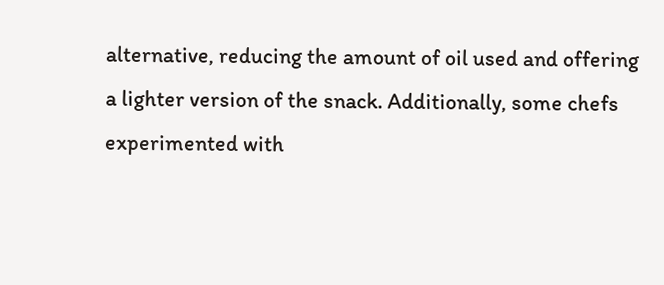alternative, reducing the amount of oil used and offering a lighter version of the snack. Additionally, some chefs experimented with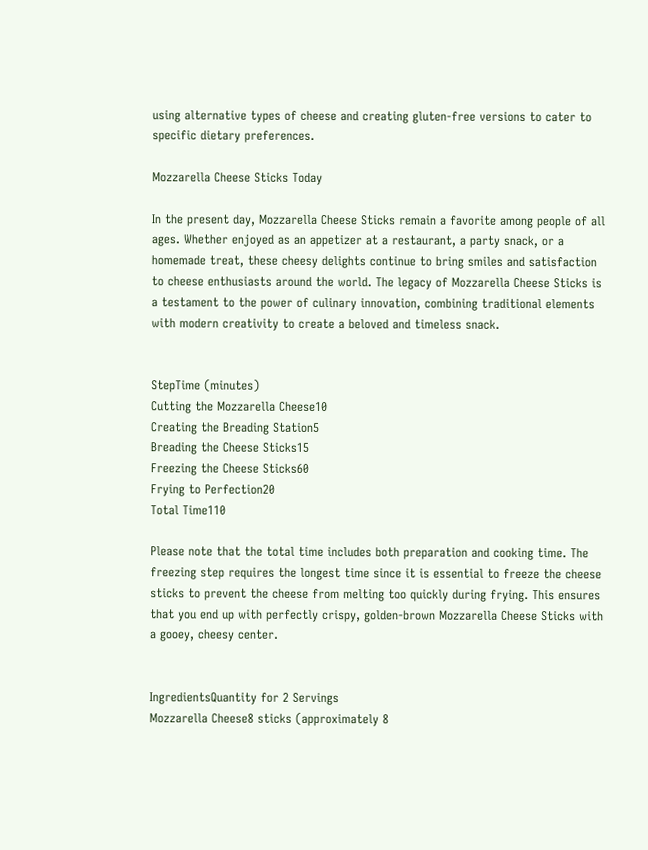using alternative types of cheese and creating gluten-free versions to cater to specific dietary preferences.

Mozzarella Cheese Sticks Today

In the present day, Mozzarella Cheese Sticks remain a favorite among people of all ages. Whether enjoyed as an appetizer at a restaurant, a party snack, or a homemade treat, these cheesy delights continue to bring smiles and satisfaction to cheese enthusiasts around the world. The legacy of Mozzarella Cheese Sticks is a testament to the power of culinary innovation, combining traditional elements with modern creativity to create a beloved and timeless snack.


StepTime (minutes)
Cutting the Mozzarella Cheese10
Creating the Breading Station5
Breading the Cheese Sticks15
Freezing the Cheese Sticks60
Frying to Perfection20
Total Time110

Please note that the total time includes both preparation and cooking time. The freezing step requires the longest time since it is essential to freeze the cheese sticks to prevent the cheese from melting too quickly during frying. This ensures that you end up with perfectly crispy, golden-brown Mozzarella Cheese Sticks with a gooey, cheesy center.


IngredientsQuantity for 2 Servings
Mozzarella Cheese8 sticks (approximately 8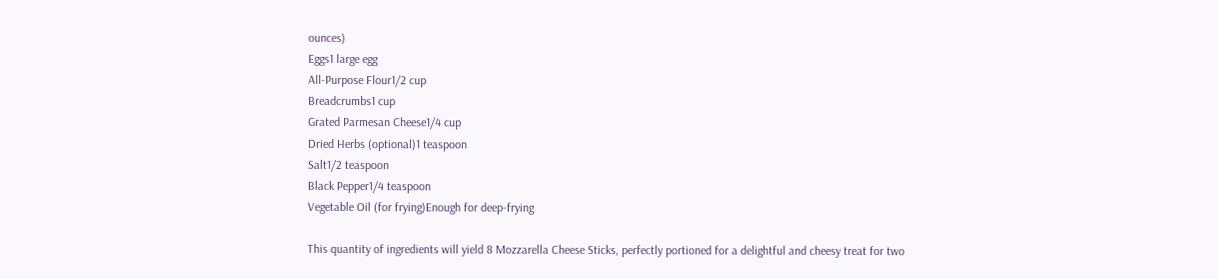ounces)
Eggs1 large egg
All-Purpose Flour1/2 cup
Breadcrumbs1 cup
Grated Parmesan Cheese1/4 cup
Dried Herbs (optional)1 teaspoon
Salt1/2 teaspoon
Black Pepper1/4 teaspoon
Vegetable Oil (for frying)Enough for deep-frying

This quantity of ingredients will yield 8 Mozzarella Cheese Sticks, perfectly portioned for a delightful and cheesy treat for two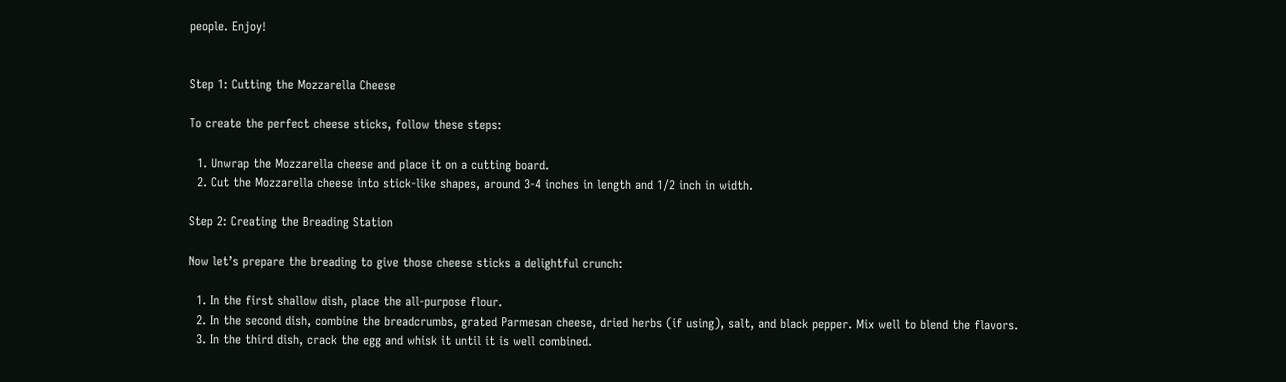people. Enjoy!


Step 1: Cutting the Mozzarella Cheese

To create the perfect cheese sticks, follow these steps:

  1. Unwrap the Mozzarella cheese and place it on a cutting board.
  2. Cut the Mozzarella cheese into stick-like shapes, around 3-4 inches in length and 1/2 inch in width.

Step 2: Creating the Breading Station

Now let’s prepare the breading to give those cheese sticks a delightful crunch:

  1. In the first shallow dish, place the all-purpose flour.
  2. In the second dish, combine the breadcrumbs, grated Parmesan cheese, dried herbs (if using), salt, and black pepper. Mix well to blend the flavors.
  3. In the third dish, crack the egg and whisk it until it is well combined.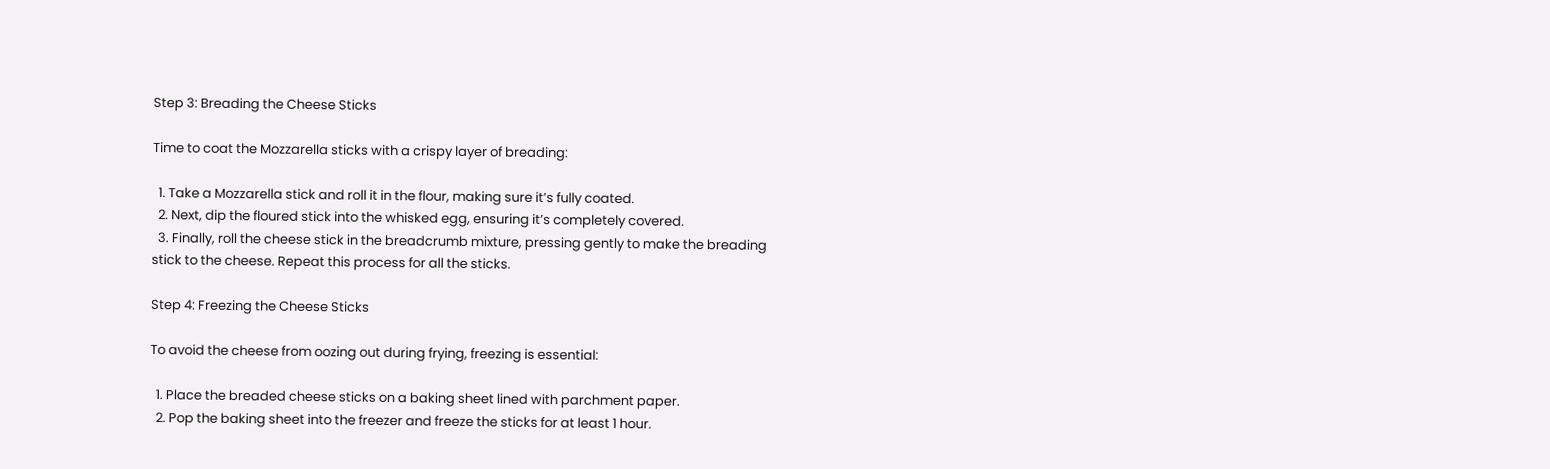Step 3: Breading the Cheese Sticks

Time to coat the Mozzarella sticks with a crispy layer of breading:

  1. Take a Mozzarella stick and roll it in the flour, making sure it’s fully coated.
  2. Next, dip the floured stick into the whisked egg, ensuring it’s completely covered.
  3. Finally, roll the cheese stick in the breadcrumb mixture, pressing gently to make the breading stick to the cheese. Repeat this process for all the sticks.

Step 4: Freezing the Cheese Sticks

To avoid the cheese from oozing out during frying, freezing is essential:

  1. Place the breaded cheese sticks on a baking sheet lined with parchment paper.
  2. Pop the baking sheet into the freezer and freeze the sticks for at least 1 hour.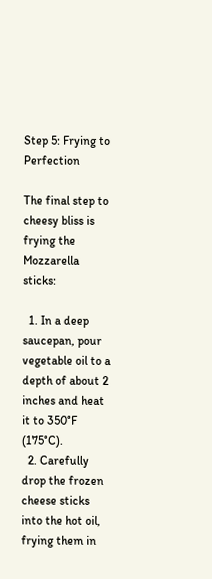Step 5: Frying to Perfection

The final step to cheesy bliss is frying the Mozzarella sticks:

  1. In a deep saucepan, pour vegetable oil to a depth of about 2 inches and heat it to 350°F (175°C).
  2. Carefully drop the frozen cheese sticks into the hot oil, frying them in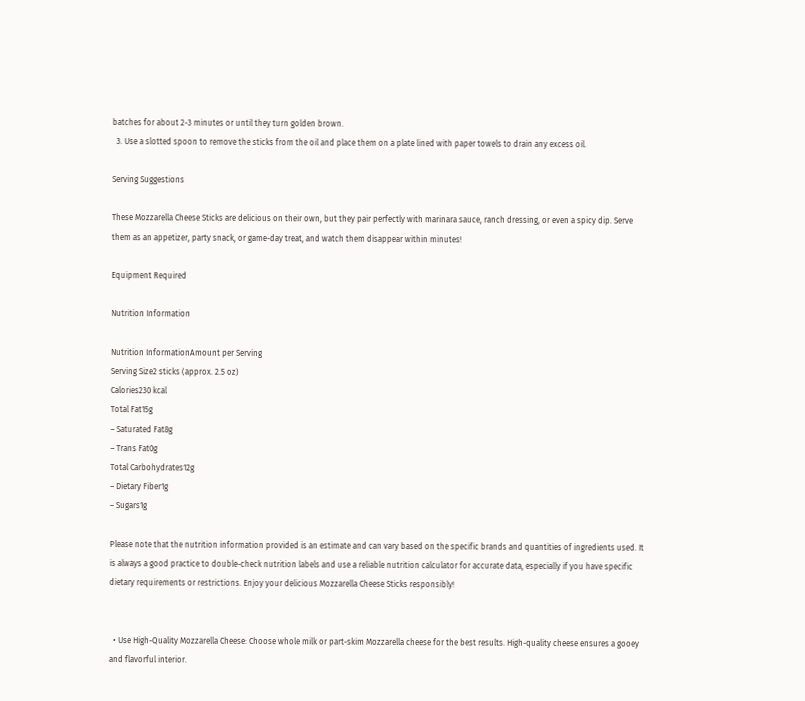batches for about 2-3 minutes or until they turn golden brown.
  3. Use a slotted spoon to remove the sticks from the oil and place them on a plate lined with paper towels to drain any excess oil.

Serving Suggestions

These Mozzarella Cheese Sticks are delicious on their own, but they pair perfectly with marinara sauce, ranch dressing, or even a spicy dip. Serve them as an appetizer, party snack, or game-day treat, and watch them disappear within minutes!

Equipment Required

Nutrition Information

Nutrition InformationAmount per Serving
Serving Size2 sticks (approx. 2.5 oz)
Calories230 kcal
Total Fat15g
– Saturated Fat8g
– Trans Fat0g
Total Carbohydrates12g
– Dietary Fiber1g
– Sugars1g

Please note that the nutrition information provided is an estimate and can vary based on the specific brands and quantities of ingredients used. It is always a good practice to double-check nutrition labels and use a reliable nutrition calculator for accurate data, especially if you have specific dietary requirements or restrictions. Enjoy your delicious Mozzarella Cheese Sticks responsibly!


  • Use High-Quality Mozzarella Cheese: Choose whole milk or part-skim Mozzarella cheese for the best results. High-quality cheese ensures a gooey and flavorful interior.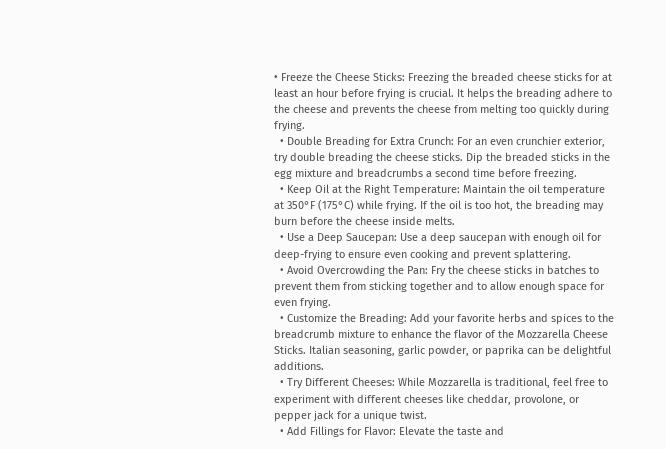• Freeze the Cheese Sticks: Freezing the breaded cheese sticks for at least an hour before frying is crucial. It helps the breading adhere to the cheese and prevents the cheese from melting too quickly during frying.
  • Double Breading for Extra Crunch: For an even crunchier exterior, try double breading the cheese sticks. Dip the breaded sticks in the egg mixture and breadcrumbs a second time before freezing.
  • Keep Oil at the Right Temperature: Maintain the oil temperature at 350°F (175°C) while frying. If the oil is too hot, the breading may burn before the cheese inside melts.
  • Use a Deep Saucepan: Use a deep saucepan with enough oil for deep-frying to ensure even cooking and prevent splattering.
  • Avoid Overcrowding the Pan: Fry the cheese sticks in batches to prevent them from sticking together and to allow enough space for even frying.
  • Customize the Breading: Add your favorite herbs and spices to the breadcrumb mixture to enhance the flavor of the Mozzarella Cheese Sticks. Italian seasoning, garlic powder, or paprika can be delightful additions.
  • Try Different Cheeses: While Mozzarella is traditional, feel free to experiment with different cheeses like cheddar, provolone, or pepper jack for a unique twist.
  • Add Fillings for Flavor: Elevate the taste and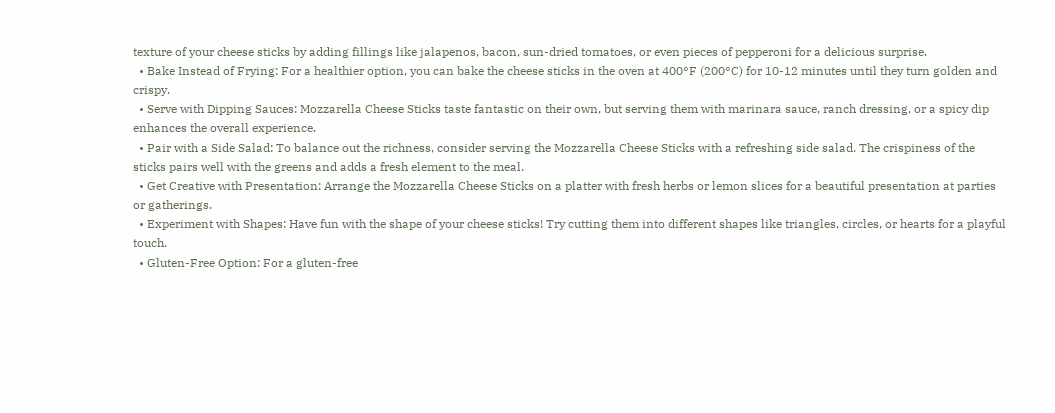texture of your cheese sticks by adding fillings like jalapenos, bacon, sun-dried tomatoes, or even pieces of pepperoni for a delicious surprise.
  • Bake Instead of Frying: For a healthier option, you can bake the cheese sticks in the oven at 400°F (200°C) for 10-12 minutes until they turn golden and crispy.
  • Serve with Dipping Sauces: Mozzarella Cheese Sticks taste fantastic on their own, but serving them with marinara sauce, ranch dressing, or a spicy dip enhances the overall experience.
  • Pair with a Side Salad: To balance out the richness, consider serving the Mozzarella Cheese Sticks with a refreshing side salad. The crispiness of the sticks pairs well with the greens and adds a fresh element to the meal.
  • Get Creative with Presentation: Arrange the Mozzarella Cheese Sticks on a platter with fresh herbs or lemon slices for a beautiful presentation at parties or gatherings.
  • Experiment with Shapes: Have fun with the shape of your cheese sticks! Try cutting them into different shapes like triangles, circles, or hearts for a playful touch.
  • Gluten-Free Option: For a gluten-free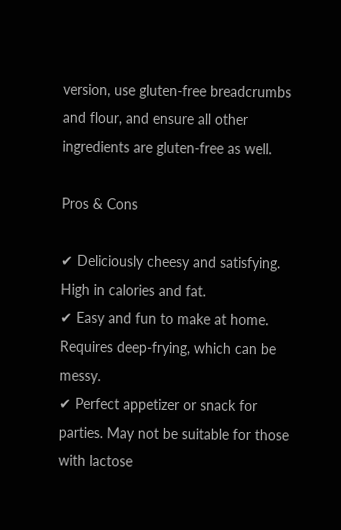version, use gluten-free breadcrumbs and flour, and ensure all other ingredients are gluten-free as well.

Pros & Cons

✔ Deliciously cheesy and satisfying. High in calories and fat.
✔ Easy and fun to make at home. Requires deep-frying, which can be messy.
✔ Perfect appetizer or snack for parties. May not be suitable for those with lactose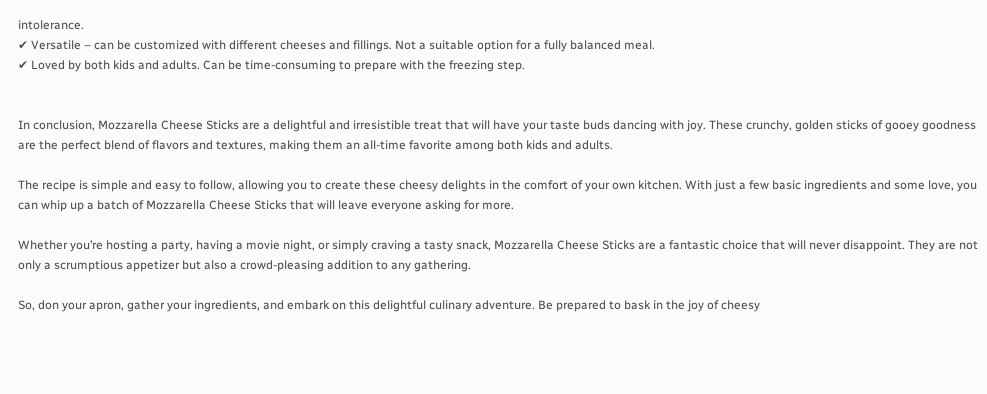intolerance.
✔ Versatile – can be customized with different cheeses and fillings. Not a suitable option for a fully balanced meal.
✔ Loved by both kids and adults. Can be time-consuming to prepare with the freezing step.


In conclusion, Mozzarella Cheese Sticks are a delightful and irresistible treat that will have your taste buds dancing with joy. These crunchy, golden sticks of gooey goodness are the perfect blend of flavors and textures, making them an all-time favorite among both kids and adults.

The recipe is simple and easy to follow, allowing you to create these cheesy delights in the comfort of your own kitchen. With just a few basic ingredients and some love, you can whip up a batch of Mozzarella Cheese Sticks that will leave everyone asking for more.

Whether you’re hosting a party, having a movie night, or simply craving a tasty snack, Mozzarella Cheese Sticks are a fantastic choice that will never disappoint. They are not only a scrumptious appetizer but also a crowd-pleasing addition to any gathering.

So, don your apron, gather your ingredients, and embark on this delightful culinary adventure. Be prepared to bask in the joy of cheesy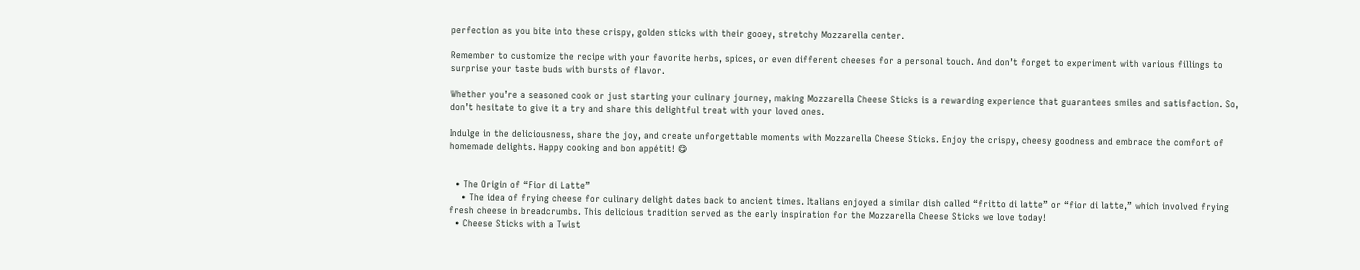perfection as you bite into these crispy, golden sticks with their gooey, stretchy Mozzarella center.

Remember to customize the recipe with your favorite herbs, spices, or even different cheeses for a personal touch. And don’t forget to experiment with various fillings to surprise your taste buds with bursts of flavor.

Whether you’re a seasoned cook or just starting your culinary journey, making Mozzarella Cheese Sticks is a rewarding experience that guarantees smiles and satisfaction. So, don’t hesitate to give it a try and share this delightful treat with your loved ones.

Indulge in the deliciousness, share the joy, and create unforgettable moments with Mozzarella Cheese Sticks. Enjoy the crispy, cheesy goodness and embrace the comfort of homemade delights. Happy cooking and bon appétit! 😋


  • The Origin of “Fior di Latte”
    • The idea of frying cheese for culinary delight dates back to ancient times. Italians enjoyed a similar dish called “fritto di latte” or “fior di latte,” which involved frying fresh cheese in breadcrumbs. This delicious tradition served as the early inspiration for the Mozzarella Cheese Sticks we love today!
  • Cheese Sticks with a Twist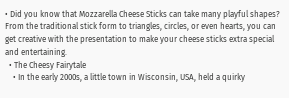• Did you know that Mozzarella Cheese Sticks can take many playful shapes? From the traditional stick form to triangles, circles, or even hearts, you can get creative with the presentation to make your cheese sticks extra special and entertaining.
  • The Cheesy Fairytale
    • In the early 2000s, a little town in Wisconsin, USA, held a quirky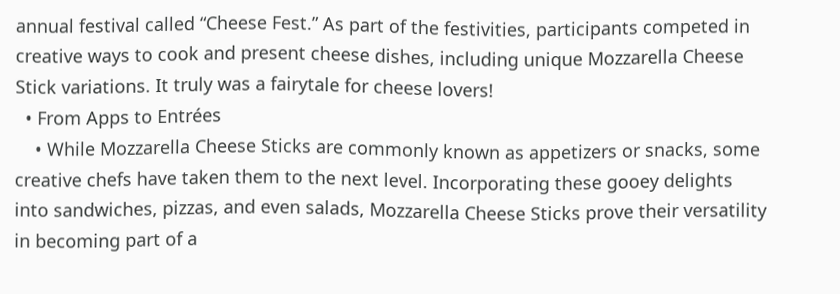annual festival called “Cheese Fest.” As part of the festivities, participants competed in creative ways to cook and present cheese dishes, including unique Mozzarella Cheese Stick variations. It truly was a fairytale for cheese lovers!
  • From Apps to Entrées
    • While Mozzarella Cheese Sticks are commonly known as appetizers or snacks, some creative chefs have taken them to the next level. Incorporating these gooey delights into sandwiches, pizzas, and even salads, Mozzarella Cheese Sticks prove their versatility in becoming part of a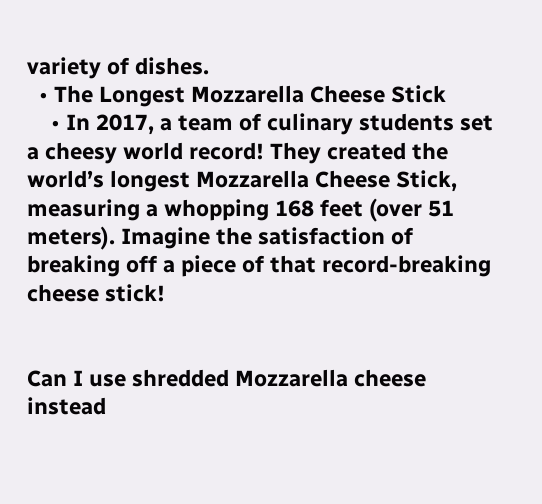variety of dishes.
  • The Longest Mozzarella Cheese Stick
    • In 2017, a team of culinary students set a cheesy world record! They created the world’s longest Mozzarella Cheese Stick, measuring a whopping 168 feet (over 51 meters). Imagine the satisfaction of breaking off a piece of that record-breaking cheese stick!


Can I use shredded Mozzarella cheese instead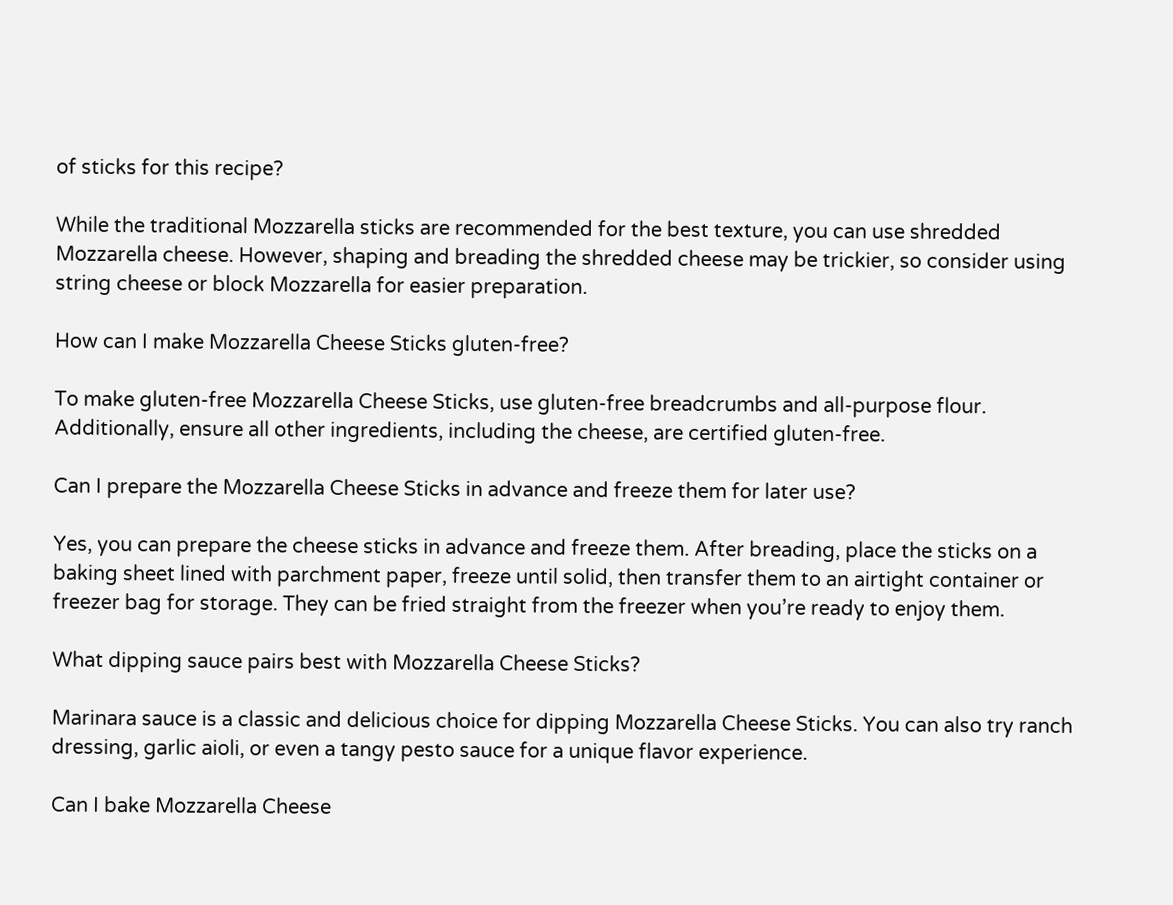of sticks for this recipe?

While the traditional Mozzarella sticks are recommended for the best texture, you can use shredded Mozzarella cheese. However, shaping and breading the shredded cheese may be trickier, so consider using string cheese or block Mozzarella for easier preparation.

How can I make Mozzarella Cheese Sticks gluten-free?

To make gluten-free Mozzarella Cheese Sticks, use gluten-free breadcrumbs and all-purpose flour. Additionally, ensure all other ingredients, including the cheese, are certified gluten-free.

Can I prepare the Mozzarella Cheese Sticks in advance and freeze them for later use?

Yes, you can prepare the cheese sticks in advance and freeze them. After breading, place the sticks on a baking sheet lined with parchment paper, freeze until solid, then transfer them to an airtight container or freezer bag for storage. They can be fried straight from the freezer when you’re ready to enjoy them.

What dipping sauce pairs best with Mozzarella Cheese Sticks?

Marinara sauce is a classic and delicious choice for dipping Mozzarella Cheese Sticks. You can also try ranch dressing, garlic aioli, or even a tangy pesto sauce for a unique flavor experience.

Can I bake Mozzarella Cheese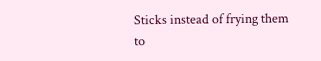Sticks instead of frying them to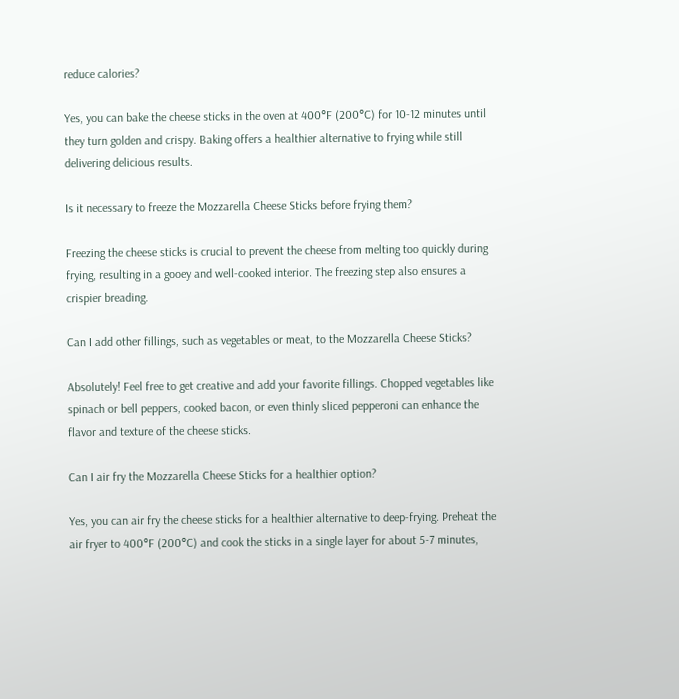reduce calories?

Yes, you can bake the cheese sticks in the oven at 400°F (200°C) for 10-12 minutes until they turn golden and crispy. Baking offers a healthier alternative to frying while still delivering delicious results.

Is it necessary to freeze the Mozzarella Cheese Sticks before frying them?

Freezing the cheese sticks is crucial to prevent the cheese from melting too quickly during frying, resulting in a gooey and well-cooked interior. The freezing step also ensures a crispier breading.

Can I add other fillings, such as vegetables or meat, to the Mozzarella Cheese Sticks?

Absolutely! Feel free to get creative and add your favorite fillings. Chopped vegetables like spinach or bell peppers, cooked bacon, or even thinly sliced pepperoni can enhance the flavor and texture of the cheese sticks.

Can I air fry the Mozzarella Cheese Sticks for a healthier option?

Yes, you can air fry the cheese sticks for a healthier alternative to deep-frying. Preheat the air fryer to 400°F (200°C) and cook the sticks in a single layer for about 5-7 minutes,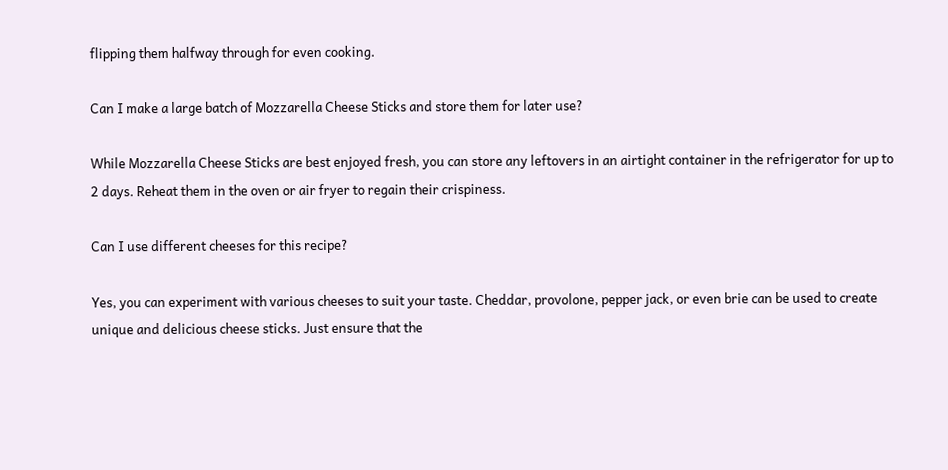flipping them halfway through for even cooking.

Can I make a large batch of Mozzarella Cheese Sticks and store them for later use?

While Mozzarella Cheese Sticks are best enjoyed fresh, you can store any leftovers in an airtight container in the refrigerator for up to 2 days. Reheat them in the oven or air fryer to regain their crispiness.

Can I use different cheeses for this recipe?

Yes, you can experiment with various cheeses to suit your taste. Cheddar, provolone, pepper jack, or even brie can be used to create unique and delicious cheese sticks. Just ensure that the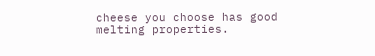cheese you choose has good melting properties.